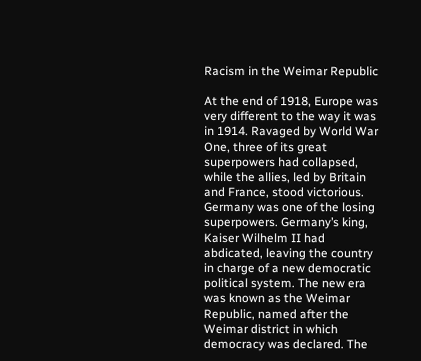Racism in the Weimar Republic

At the end of 1918, Europe was very different to the way it was in 1914. Ravaged by World War One, three of its great superpowers had collapsed, while the allies, led by Britain and France, stood victorious. Germany was one of the losing superpowers. Germany’s king, Kaiser Wilhelm II had abdicated, leaving the country in charge of a new democratic political system. The new era was known as the Weimar Republic, named after the Weimar district in which democracy was declared. The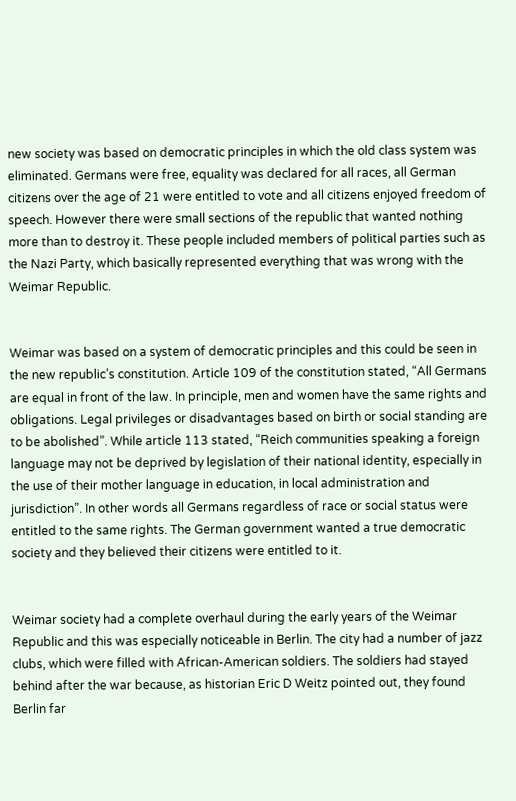new society was based on democratic principles in which the old class system was eliminated. Germans were free, equality was declared for all races, all German citizens over the age of 21 were entitled to vote and all citizens enjoyed freedom of speech. However there were small sections of the republic that wanted nothing more than to destroy it. These people included members of political parties such as the Nazi Party, which basically represented everything that was wrong with the Weimar Republic.


Weimar was based on a system of democratic principles and this could be seen in the new republic’s constitution. Article 109 of the constitution stated, “All Germans are equal in front of the law. In principle, men and women have the same rights and obligations. Legal privileges or disadvantages based on birth or social standing are to be abolished”. While article 113 stated, “Reich communities speaking a foreign language may not be deprived by legislation of their national identity, especially in the use of their mother language in education, in local administration and jurisdiction”. In other words all Germans regardless of race or social status were entitled to the same rights. The German government wanted a true democratic society and they believed their citizens were entitled to it.


Weimar society had a complete overhaul during the early years of the Weimar Republic and this was especially noticeable in Berlin. The city had a number of jazz clubs, which were filled with African-American soldiers. The soldiers had stayed behind after the war because, as historian Eric D Weitz pointed out, they found Berlin far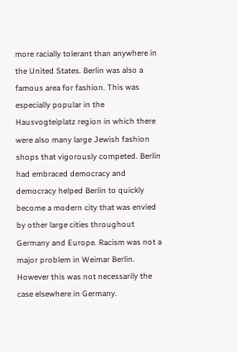more racially tolerant than anywhere in the United States. Berlin was also a famous area for fashion. This was especially popular in the Hausvogteiplatz region in which there were also many large Jewish fashion shops that vigorously competed. Berlin had embraced democracy and democracy helped Berlin to quickly become a modern city that was envied by other large cities throughout Germany and Europe. Racism was not a major problem in Weimar Berlin. However this was not necessarily the case elsewhere in Germany.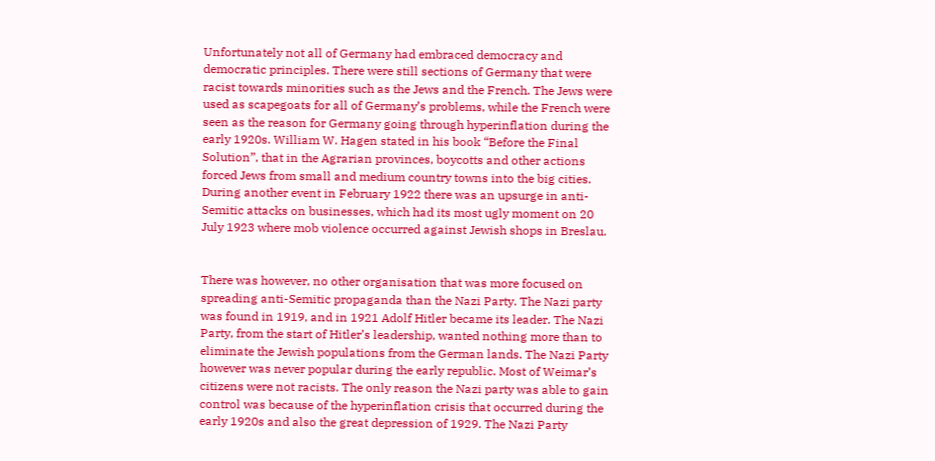Unfortunately not all of Germany had embraced democracy and democratic principles. There were still sections of Germany that were racist towards minorities such as the Jews and the French. The Jews were used as scapegoats for all of Germany’s problems, while the French were seen as the reason for Germany going through hyperinflation during the early 1920s. William W. Hagen stated in his book “Before the Final Solution”, that in the Agrarian provinces, boycotts and other actions forced Jews from small and medium country towns into the big cities. During another event in February 1922 there was an upsurge in anti-Semitic attacks on businesses, which had its most ugly moment on 20 July 1923 where mob violence occurred against Jewish shops in Breslau.


There was however, no other organisation that was more focused on spreading anti-Semitic propaganda than the Nazi Party. The Nazi party was found in 1919, and in 1921 Adolf Hitler became its leader. The Nazi Party, from the start of Hitler’s leadership, wanted nothing more than to eliminate the Jewish populations from the German lands. The Nazi Party however was never popular during the early republic. Most of Weimar’s citizens were not racists. The only reason the Nazi party was able to gain control was because of the hyperinflation crisis that occurred during the early 1920s and also the great depression of 1929. The Nazi Party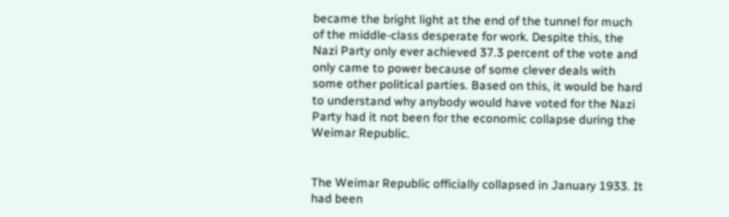became the bright light at the end of the tunnel for much of the middle-class desperate for work. Despite this, the Nazi Party only ever achieved 37.3 percent of the vote and only came to power because of some clever deals with some other political parties. Based on this, it would be hard to understand why anybody would have voted for the Nazi Party had it not been for the economic collapse during the Weimar Republic.


The Weimar Republic officially collapsed in January 1933. It had been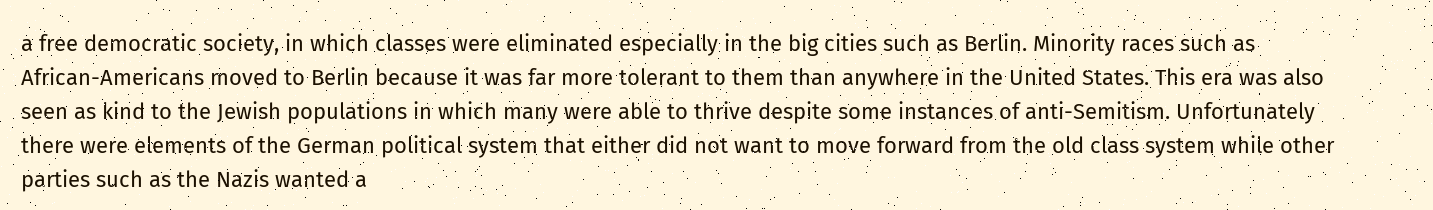a free democratic society, in which classes were eliminated especially in the big cities such as Berlin. Minority races such as African-Americans moved to Berlin because it was far more tolerant to them than anywhere in the United States. This era was also seen as kind to the Jewish populations in which many were able to thrive despite some instances of anti-Semitism. Unfortunately there were elements of the German political system that either did not want to move forward from the old class system while other parties such as the Nazis wanted a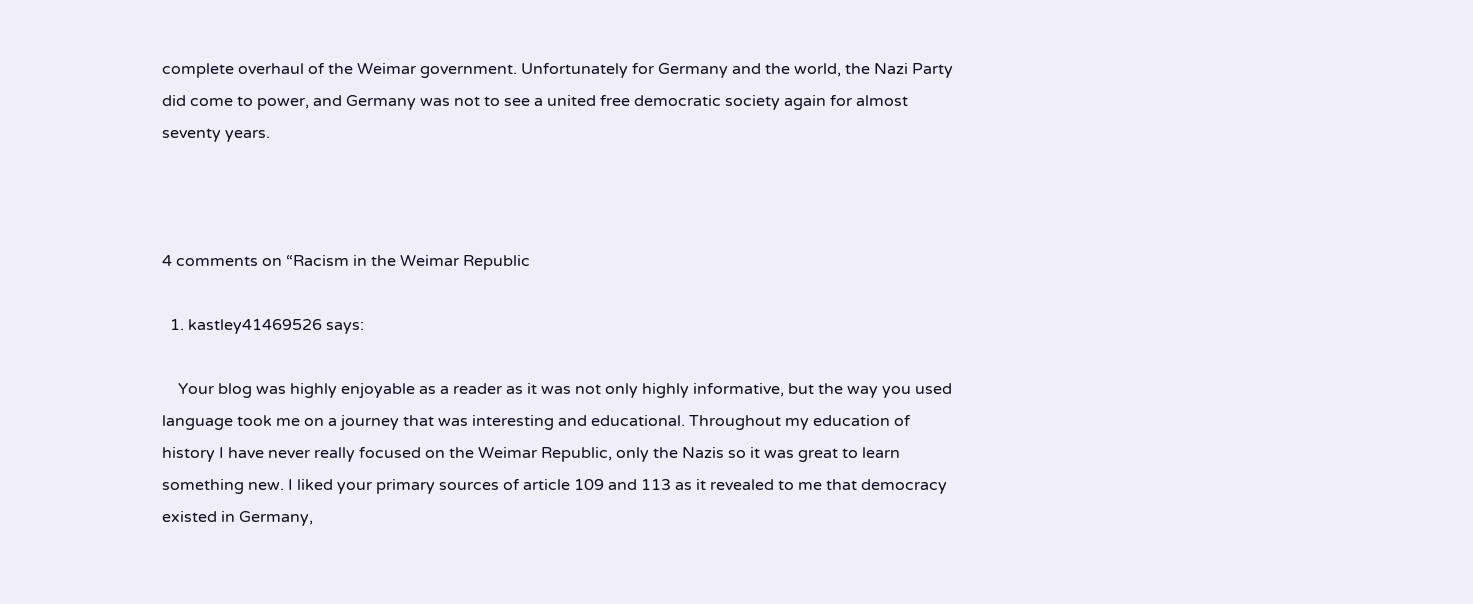complete overhaul of the Weimar government. Unfortunately for Germany and the world, the Nazi Party did come to power, and Germany was not to see a united free democratic society again for almost seventy years.



4 comments on “Racism in the Weimar Republic

  1. kastley41469526 says:

    Your blog was highly enjoyable as a reader as it was not only highly informative, but the way you used language took me on a journey that was interesting and educational. Throughout my education of history I have never really focused on the Weimar Republic, only the Nazis so it was great to learn something new. I liked your primary sources of article 109 and 113 as it revealed to me that democracy existed in Germany,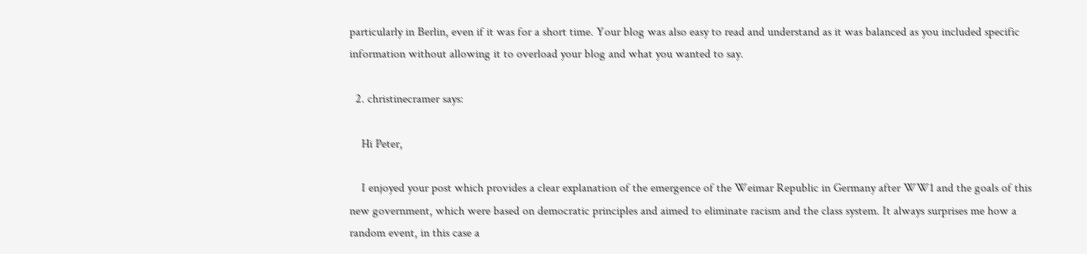particularly in Berlin, even if it was for a short time. Your blog was also easy to read and understand as it was balanced as you included specific information without allowing it to overload your blog and what you wanted to say.

  2. christinecramer says:

    Hi Peter,

    I enjoyed your post which provides a clear explanation of the emergence of the Weimar Republic in Germany after WW1 and the goals of this new government, which were based on democratic principles and aimed to eliminate racism and the class system. It always surprises me how a random event, in this case a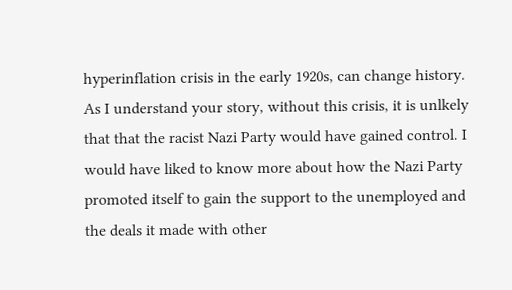hyperinflation crisis in the early 1920s, can change history. As I understand your story, without this crisis, it is unlkely that that the racist Nazi Party would have gained control. I would have liked to know more about how the Nazi Party promoted itself to gain the support to the unemployed and the deals it made with other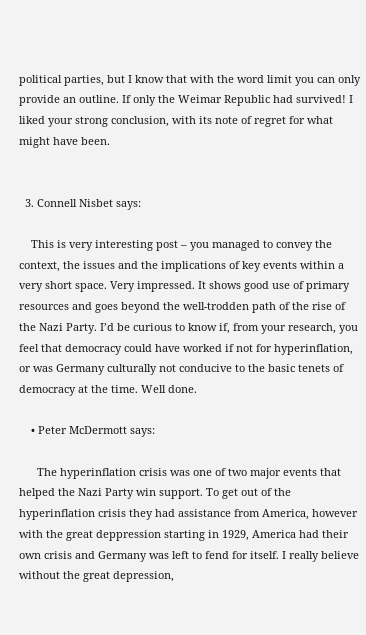political parties, but I know that with the word limit you can only provide an outline. If only the Weimar Republic had survived! I liked your strong conclusion, with its note of regret for what might have been.


  3. Connell Nisbet says:

    This is very interesting post – you managed to convey the context, the issues and the implications of key events within a very short space. Very impressed. It shows good use of primary resources and goes beyond the well-trodden path of the rise of the Nazi Party. I’d be curious to know if, from your research, you feel that democracy could have worked if not for hyperinflation, or was Germany culturally not conducive to the basic tenets of democracy at the time. Well done.

    • Peter McDermott says:

      The hyperinflation crisis was one of two major events that helped the Nazi Party win support. To get out of the hyperinflation crisis they had assistance from America, however with the great deppression starting in 1929, America had their own crisis and Germany was left to fend for itself. I really believe without the great depression,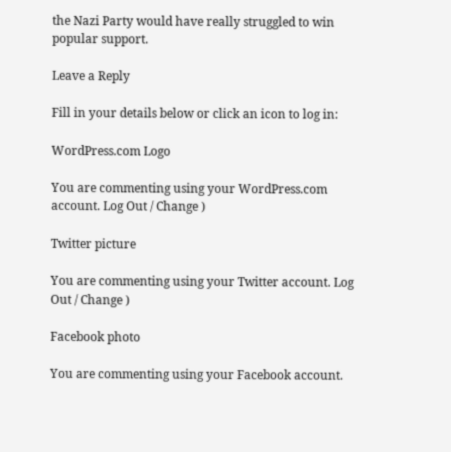the Nazi Party would have really struggled to win popular support.

Leave a Reply

Fill in your details below or click an icon to log in:

WordPress.com Logo

You are commenting using your WordPress.com account. Log Out / Change )

Twitter picture

You are commenting using your Twitter account. Log Out / Change )

Facebook photo

You are commenting using your Facebook account.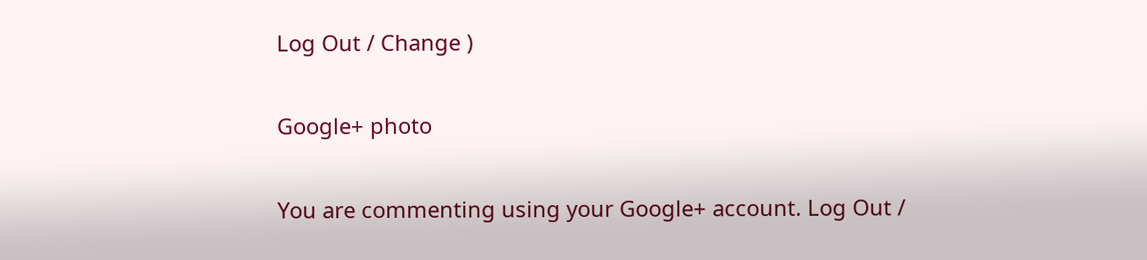Log Out / Change )

Google+ photo

You are commenting using your Google+ account. Log Out /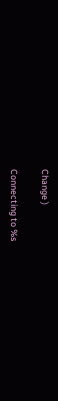Change )

Connecting to %s